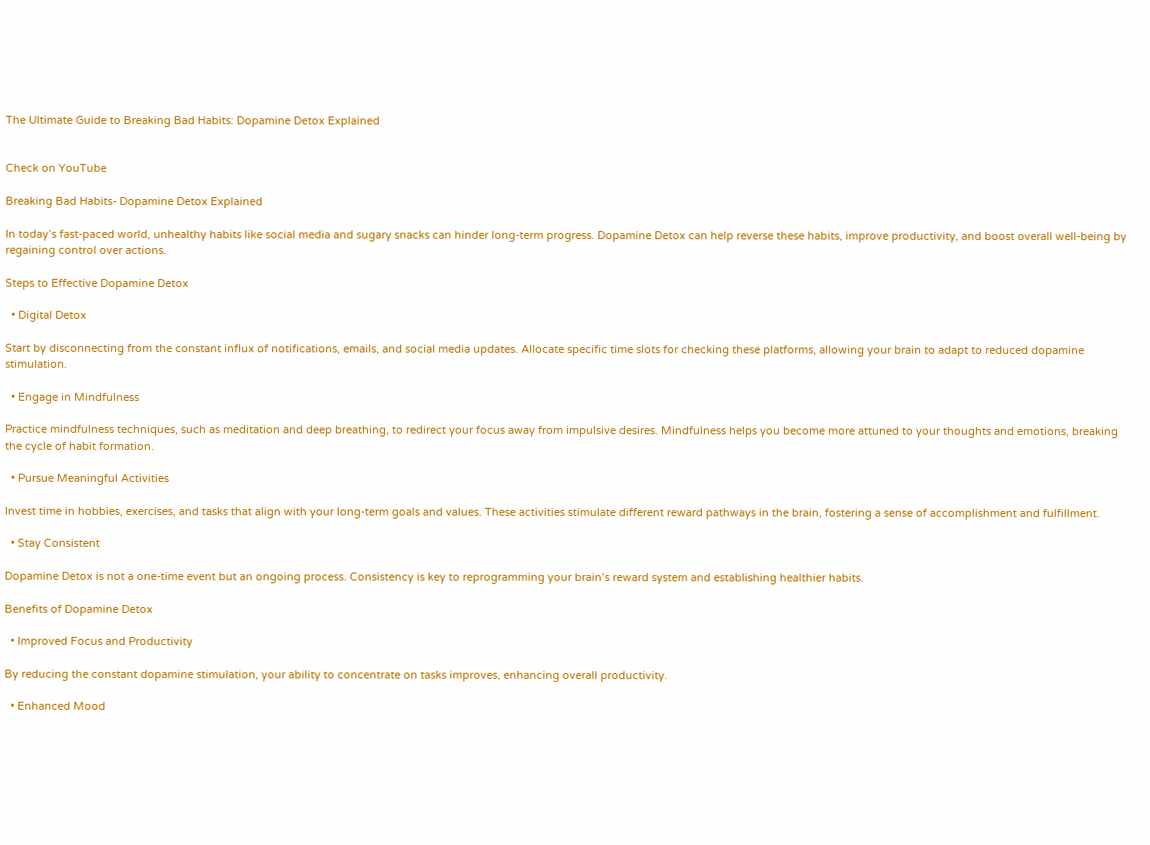The Ultimate Guide to Breaking Bad Habits: Dopamine Detox Explained


Check on YouTube

Breaking Bad Habits- Dopamine Detox Explained

In today’s fast-paced world, unhealthy habits like social media and sugary snacks can hinder long-term progress. Dopamine Detox can help reverse these habits, improve productivity, and boost overall well-being by regaining control over actions.

Steps to Effective Dopamine Detox

  • Digital Detox

Start by disconnecting from the constant influx of notifications, emails, and social media updates. Allocate specific time slots for checking these platforms, allowing your brain to adapt to reduced dopamine stimulation.

  • Engage in Mindfulness

Practice mindfulness techniques, such as meditation and deep breathing, to redirect your focus away from impulsive desires. Mindfulness helps you become more attuned to your thoughts and emotions, breaking the cycle of habit formation.

  • Pursue Meaningful Activities

Invest time in hobbies, exercises, and tasks that align with your long-term goals and values. These activities stimulate different reward pathways in the brain, fostering a sense of accomplishment and fulfillment.

  • Stay Consistent

Dopamine Detox is not a one-time event but an ongoing process. Consistency is key to reprogramming your brain’s reward system and establishing healthier habits.

Benefits of Dopamine Detox

  • Improved Focus and Productivity

By reducing the constant dopamine stimulation, your ability to concentrate on tasks improves, enhancing overall productivity.

  • Enhanced Mood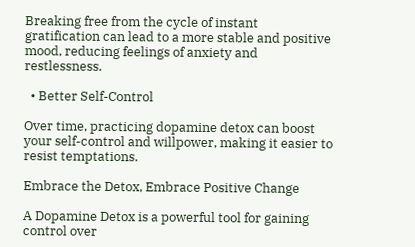Breaking free from the cycle of instant gratification can lead to a more stable and positive mood, reducing feelings of anxiety and restlessness.

  • Better Self-Control

Over time, practicing dopamine detox can boost your self-control and willpower, making it easier to resist temptations.

Embrace the Detox, Embrace Positive Change

A Dopamine Detox is a powerful tool for gaining control over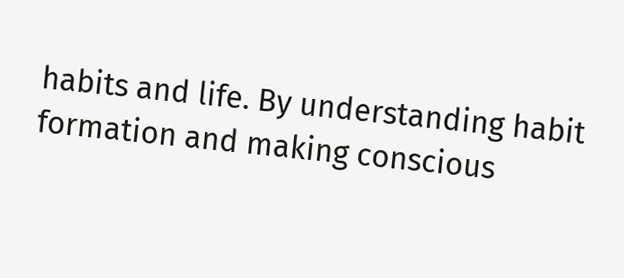habits and life. By understanding habit formation and making conscious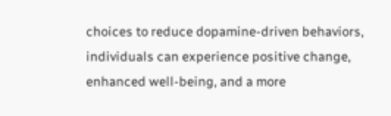choices to reduce dopamine-driven behaviors, individuals can experience positive change, enhanced well-being, and a more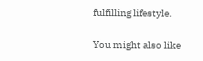fulfilling lifestyle.

You might also like